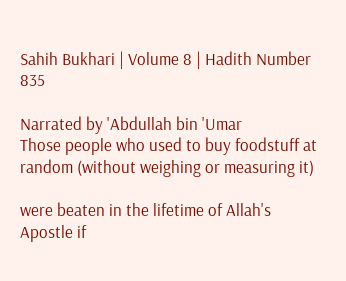Sahih Bukhari | Volume 8 | Hadith Number 835

Narrated by 'Abdullah bin 'Umar
Those people who used to buy foodstuff at random (without weighing or measuring it)

were beaten in the lifetime of Allah's Apostle if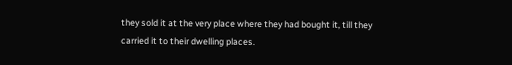they sold it at the very place where they had bought it, till they carried it to their dwelling places.